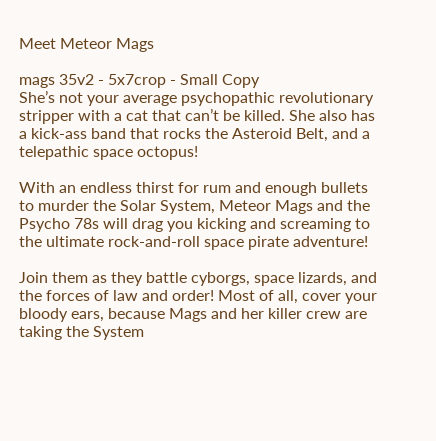Meet Meteor Mags

mags 35v2 - 5x7crop - Small Copy
She’s not your average psychopathic revolutionary stripper with a cat that can’t be killed. She also has a kick-ass band that rocks the Asteroid Belt, and a telepathic space octopus!

With an endless thirst for rum and enough bullets to murder the Solar System, Meteor Mags and the Psycho 78s will drag you kicking and screaming to the ultimate rock-and-roll space pirate adventure!

Join them as they battle cyborgs, space lizards, and the forces of law and order! Most of all, cover your bloody ears, because Mags and her killer crew are taking the System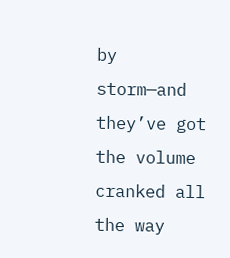by storm—and they’ve got the volume cranked all the way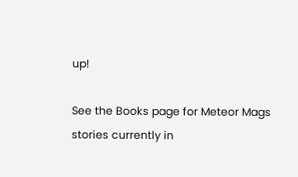up!

See the Books page for Meteor Mags stories currently in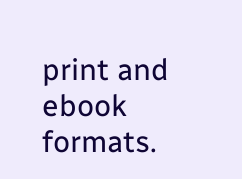print and ebook formats.